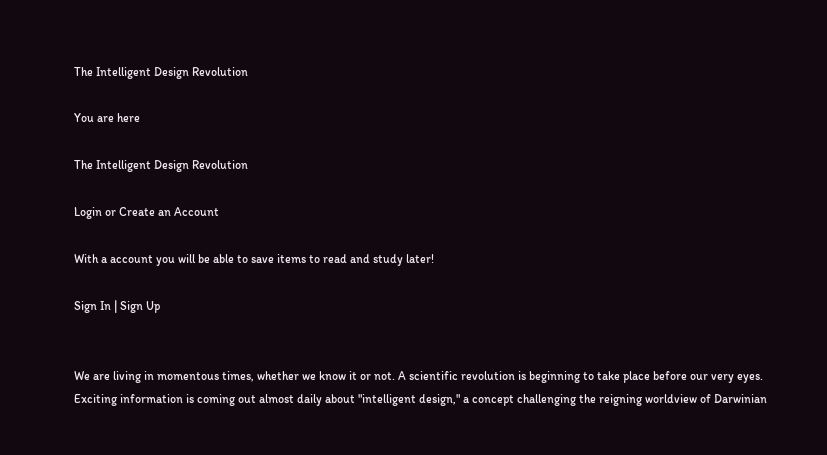The Intelligent Design Revolution

You are here

The Intelligent Design Revolution

Login or Create an Account

With a account you will be able to save items to read and study later!

Sign In | Sign Up


We are living in momentous times, whether we know it or not. A scientific revolution is beginning to take place before our very eyes. Exciting information is coming out almost daily about "intelligent design," a concept challenging the reigning worldview of Darwinian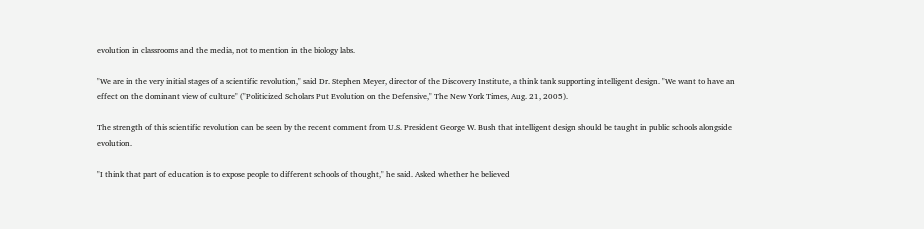evolution in classrooms and the media, not to mention in the biology labs.

"We are in the very initial stages of a scientific revolution," said Dr. Stephen Meyer, director of the Discovery Institute, a think tank supporting intelligent design. "We want to have an effect on the dominant view of culture" ("Politicized Scholars Put Evolution on the Defensive," The New York Times, Aug. 21, 2005).

The strength of this scientific revolution can be seen by the recent comment from U.S. President George W. Bush that intelligent design should be taught in public schools alongside evolution.

"I think that part of education is to expose people to different schools of thought," he said. Asked whether he believed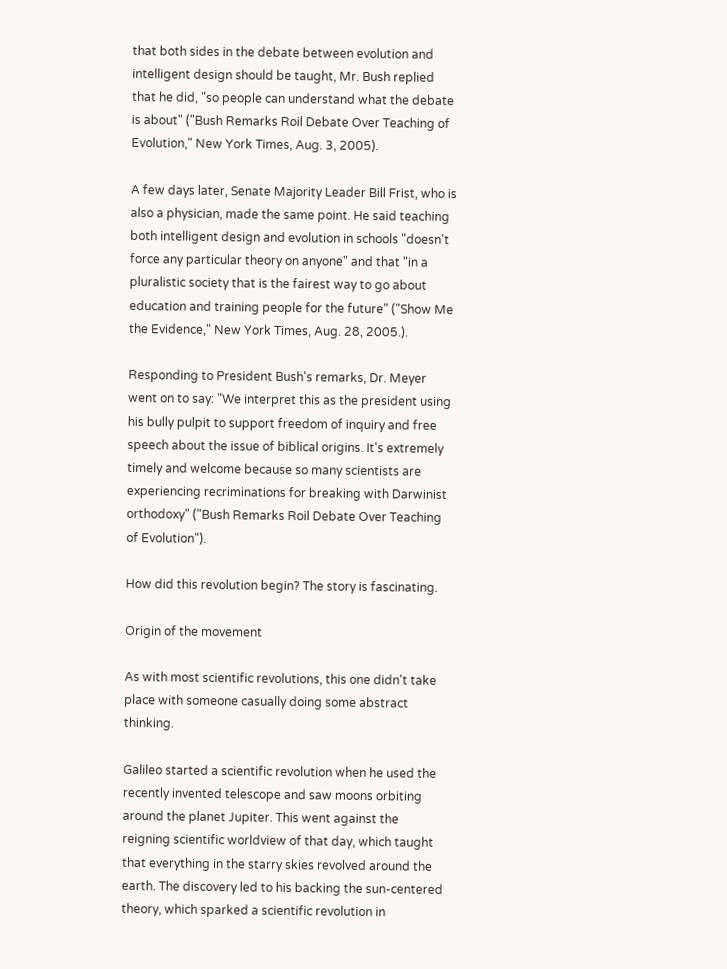that both sides in the debate between evolution and intelligent design should be taught, Mr. Bush replied that he did, "so people can understand what the debate is about" ("Bush Remarks Roil Debate Over Teaching of
Evolution," New York Times, Aug. 3, 2005).

A few days later, Senate Majority Leader Bill Frist, who is also a physician, made the same point. He said teaching both intelligent design and evolution in schools "doesn't force any particular theory on anyone" and that "in a pluralistic society that is the fairest way to go about education and training people for the future" ("Show Me the Evidence," New York Times, Aug. 28, 2005.).

Responding to President Bush's remarks, Dr. Meyer went on to say: "We interpret this as the president using his bully pulpit to support freedom of inquiry and free speech about the issue of biblical origins. It's extremely timely and welcome because so many scientists are experiencing recriminations for breaking with Darwinist orthodoxy" ("Bush Remarks Roil Debate Over Teaching of Evolution").

How did this revolution begin? The story is fascinating.

Origin of the movement

As with most scientific revolutions, this one didn't take place with someone casually doing some abstract thinking.

Galileo started a scientific revolution when he used the recently invented telescope and saw moons orbiting around the planet Jupiter. This went against the reigning scientific worldview of that day, which taught that everything in the starry skies revolved around the earth. The discovery led to his backing the sun-centered theory, which sparked a scientific revolution in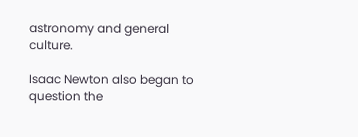astronomy and general culture.

Isaac Newton also began to question the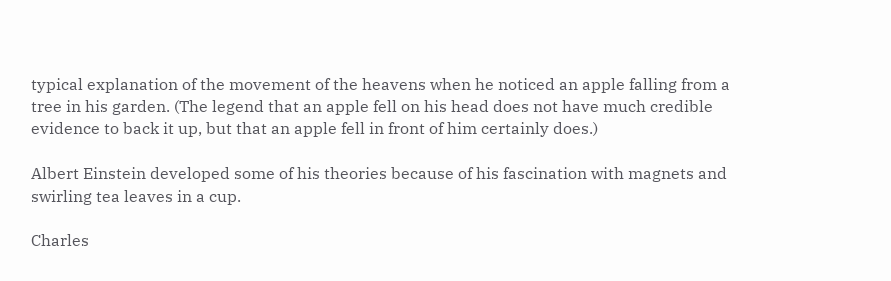typical explanation of the movement of the heavens when he noticed an apple falling from a tree in his garden. (The legend that an apple fell on his head does not have much credible evidence to back it up, but that an apple fell in front of him certainly does.)

Albert Einstein developed some of his theories because of his fascination with magnets and swirling tea leaves in a cup.

Charles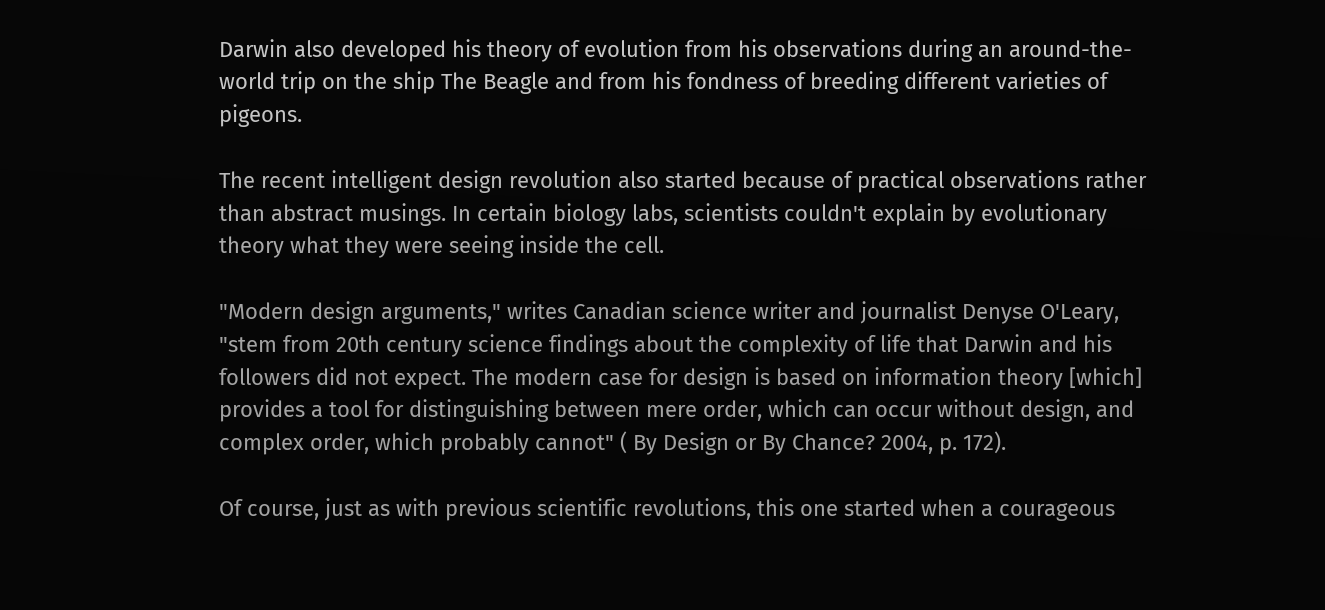Darwin also developed his theory of evolution from his observations during an around-the-world trip on the ship The Beagle and from his fondness of breeding different varieties of pigeons.

The recent intelligent design revolution also started because of practical observations rather than abstract musings. In certain biology labs, scientists couldn't explain by evolutionary theory what they were seeing inside the cell.

"Modern design arguments," writes Canadian science writer and journalist Denyse O'Leary, "stem from 20th century science findings about the complexity of life that Darwin and his followers did not expect. The modern case for design is based on information theory [which] provides a tool for distinguishing between mere order, which can occur without design, and complex order, which probably cannot" ( By Design or By Chance? 2004, p. 172).

Of course, just as with previous scientific revolutions, this one started when a courageous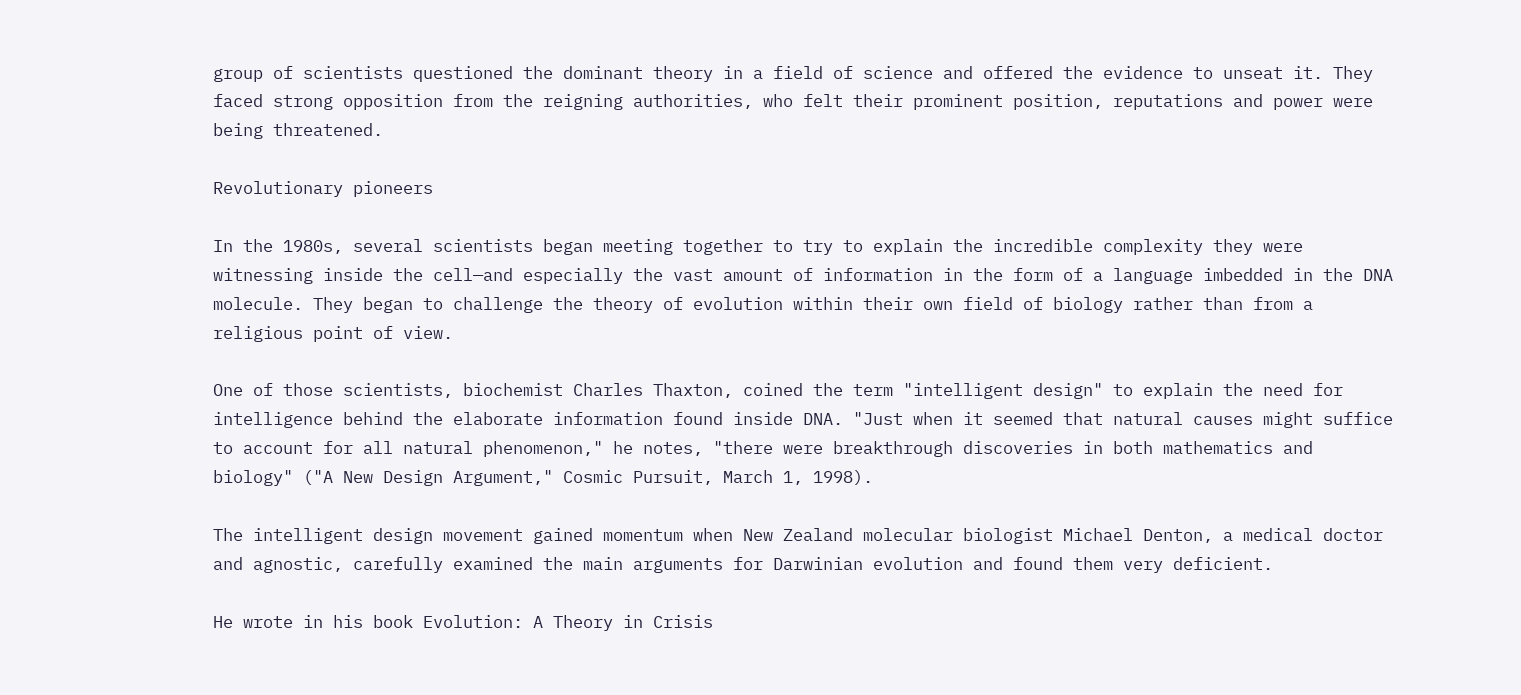group of scientists questioned the dominant theory in a field of science and offered the evidence to unseat it. They faced strong opposition from the reigning authorities, who felt their prominent position, reputations and power were being threatened.

Revolutionary pioneers

In the 1980s, several scientists began meeting together to try to explain the incredible complexity they were witnessing inside the cell—and especially the vast amount of information in the form of a language imbedded in the DNA molecule. They began to challenge the theory of evolution within their own field of biology rather than from a religious point of view.

One of those scientists, biochemist Charles Thaxton, coined the term "intelligent design" to explain the need for intelligence behind the elaborate information found inside DNA. "Just when it seemed that natural causes might suffice to account for all natural phenomenon," he notes, "there were breakthrough discoveries in both mathematics and biology" ("A New Design Argument," Cosmic Pursuit, March 1, 1998).

The intelligent design movement gained momentum when New Zealand molecular biologist Michael Denton, a medical doctor and agnostic, carefully examined the main arguments for Darwinian evolution and found them very deficient.

He wrote in his book Evolution: A Theory in Crisis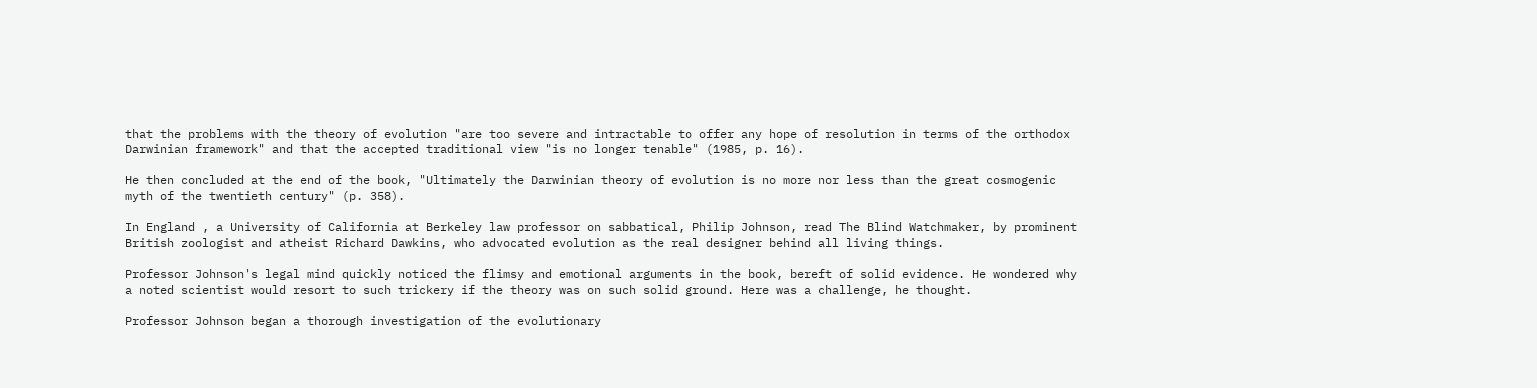that the problems with the theory of evolution "are too severe and intractable to offer any hope of resolution in terms of the orthodox Darwinian framework" and that the accepted traditional view "is no longer tenable" (1985, p. 16).

He then concluded at the end of the book, "Ultimately the Darwinian theory of evolution is no more nor less than the great cosmogenic myth of the twentieth century" (p. 358).

In England , a University of California at Berkeley law professor on sabbatical, Philip Johnson, read The Blind Watchmaker, by prominent British zoologist and atheist Richard Dawkins, who advocated evolution as the real designer behind all living things.

Professor Johnson's legal mind quickly noticed the flimsy and emotional arguments in the book, bereft of solid evidence. He wondered why a noted scientist would resort to such trickery if the theory was on such solid ground. Here was a challenge, he thought.

Professor Johnson began a thorough investigation of the evolutionary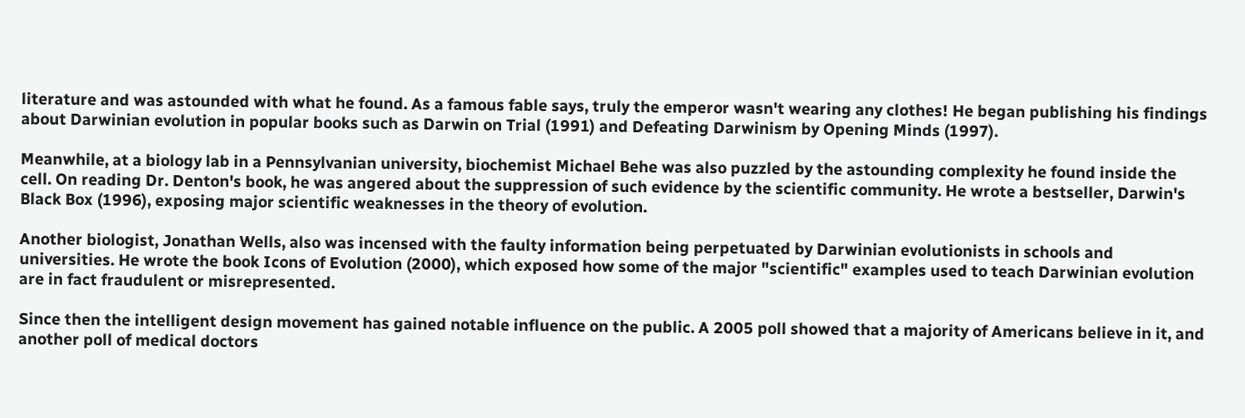literature and was astounded with what he found. As a famous fable says, truly the emperor wasn't wearing any clothes! He began publishing his findings about Darwinian evolution in popular books such as Darwin on Trial (1991) and Defeating Darwinism by Opening Minds (1997).

Meanwhile, at a biology lab in a Pennsylvanian university, biochemist Michael Behe was also puzzled by the astounding complexity he found inside the cell. On reading Dr. Denton's book, he was angered about the suppression of such evidence by the scientific community. He wrote a bestseller, Darwin's Black Box (1996), exposing major scientific weaknesses in the theory of evolution.

Another biologist, Jonathan Wells, also was incensed with the faulty information being perpetuated by Darwinian evolutionists in schools and universities. He wrote the book Icons of Evolution (2000), which exposed how some of the major "scientific" examples used to teach Darwinian evolution are in fact fraudulent or misrepresented.

Since then the intelligent design movement has gained notable influence on the public. A 2005 poll showed that a majority of Americans believe in it, and another poll of medical doctors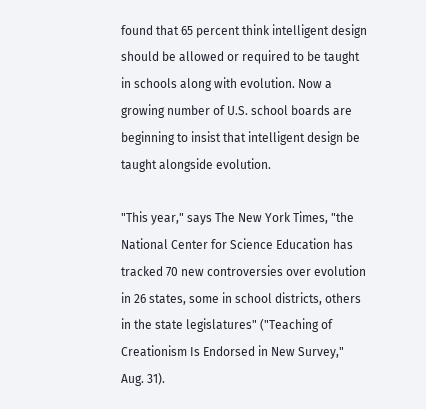found that 65 percent think intelligent design should be allowed or required to be taught in schools along with evolution. Now a growing number of U.S. school boards are beginning to insist that intelligent design be taught alongside evolution.

"This year," says The New York Times, "the National Center for Science Education has tracked 70 new controversies over evolution in 26 states, some in school districts, others in the state legislatures" ("Teaching of Creationism Is Endorsed in New Survey," Aug. 31).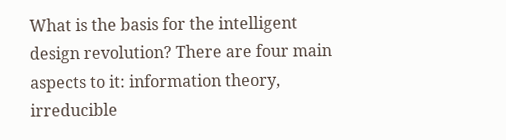What is the basis for the intelligent design revolution? There are four main aspects to it: information theory, irreducible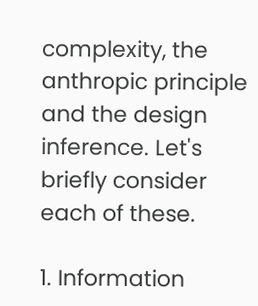complexity, the anthropic principle and the design inference. Let's briefly consider each of these.

1. Information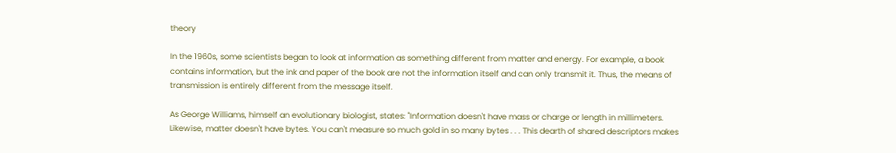theory

In the 1960s, some scientists began to look at information as something different from matter and energy. For example, a book contains information, but the ink and paper of the book are not the information itself and can only transmit it. Thus, the means of transmission is entirely different from the message itself.

As George Williams, himself an evolutionary biologist, states: "Information doesn't have mass or charge or length in millimeters. Likewise, matter doesn't have bytes. You can't measure so much gold in so many bytes . . . This dearth of shared descriptors makes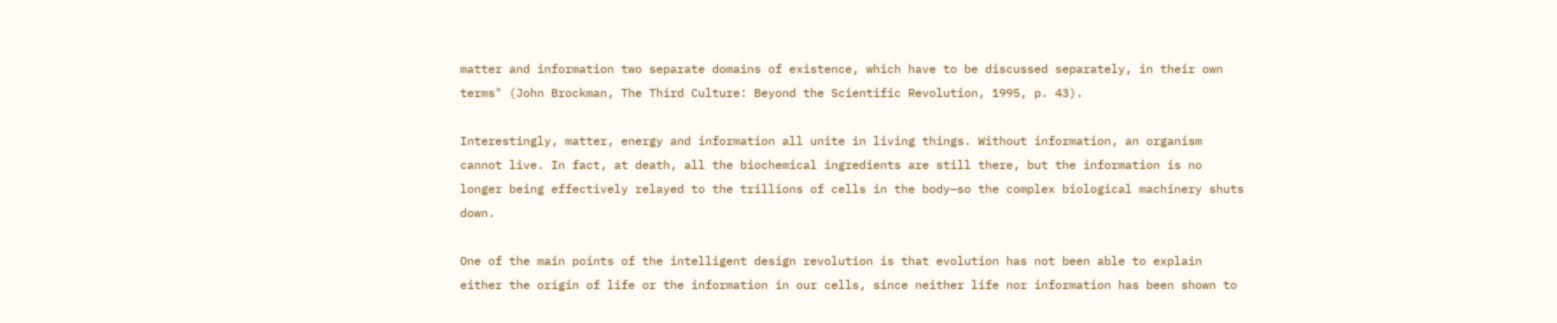matter and information two separate domains of existence, which have to be discussed separately, in their own terms" (John Brockman, The Third Culture: Beyond the Scientific Revolution, 1995, p. 43).

Interestingly, matter, energy and information all unite in living things. Without information, an organism cannot live. In fact, at death, all the biochemical ingredients are still there, but the information is no longer being effectively relayed to the trillions of cells in the body—so the complex biological machinery shuts down.

One of the main points of the intelligent design revolution is that evolution has not been able to explain either the origin of life or the information in our cells, since neither life nor information has been shown to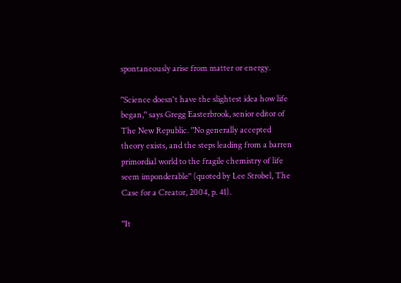spontaneously arise from matter or energy.

"Science doesn't have the slightest idea how life began," says Gregg Easterbrook, senior editor of The New Republic. "No generally accepted theory exists, and the steps leading from a barren primordial world to the fragile chemistry of life seem imponderable" (quoted by Lee Strobel, The Case for a Creator, 2004, p. 41).

"It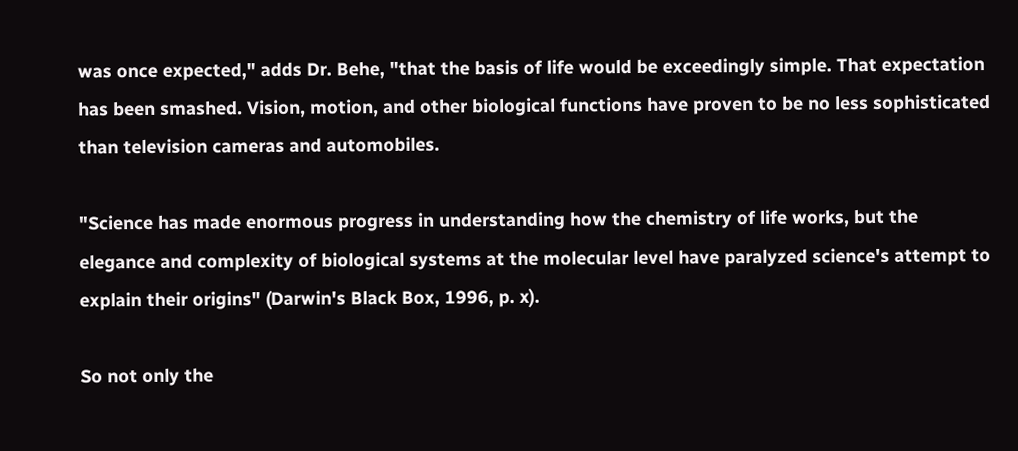was once expected," adds Dr. Behe, "that the basis of life would be exceedingly simple. That expectation has been smashed. Vision, motion, and other biological functions have proven to be no less sophisticated than television cameras and automobiles.

"Science has made enormous progress in understanding how the chemistry of life works, but the elegance and complexity of biological systems at the molecular level have paralyzed science's attempt to explain their origins" (Darwin's Black Box, 1996, p. x).

So not only the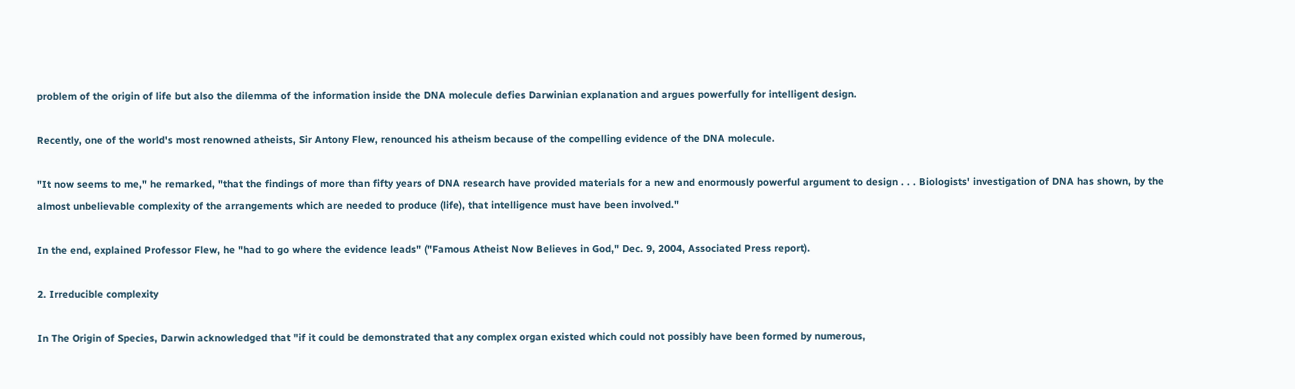problem of the origin of life but also the dilemma of the information inside the DNA molecule defies Darwinian explanation and argues powerfully for intelligent design.

Recently, one of the world's most renowned atheists, Sir Antony Flew, renounced his atheism because of the compelling evidence of the DNA molecule.

"It now seems to me," he remarked, "that the findings of more than fifty years of DNA research have provided materials for a new and enormously powerful argument to design . . . Biologists' investigation of DNA has shown, by the almost unbelievable complexity of the arrangements which are needed to produce (life), that intelligence must have been involved."

In the end, explained Professor Flew, he "had to go where the evidence leads" ("Famous Atheist Now Believes in God," Dec. 9, 2004, Associated Press report).

2. Irreducible complexity

In The Origin of Species, Darwin acknowledged that "if it could be demonstrated that any complex organ existed which could not possibly have been formed by numerous,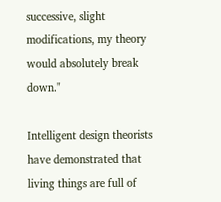successive, slight modifications, my theory would absolutely break down."

Intelligent design theorists have demonstrated that living things are full of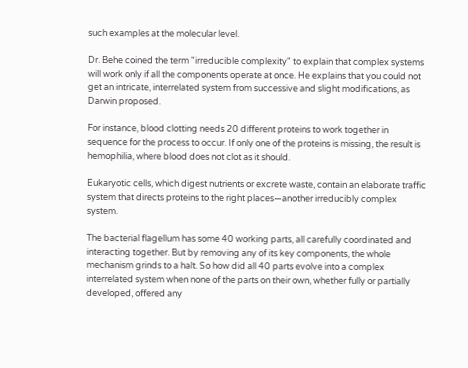such examples at the molecular level.

Dr. Behe coined the term "irreducible complexity" to explain that complex systems will work only if all the components operate at once. He explains that you could not get an intricate, interrelated system from successive and slight modifications, as Darwin proposed.

For instance, blood clotting needs 20 different proteins to work together in sequence for the process to occur. If only one of the proteins is missing, the result is hemophilia, where blood does not clot as it should.

Eukaryotic cells, which digest nutrients or excrete waste, contain an elaborate traffic system that directs proteins to the right places—another irreducibly complex system.

The bacterial flagellum has some 40 working parts, all carefully coordinated and interacting together. But by removing any of its key components, the whole mechanism grinds to a halt. So how did all 40 parts evolve into a complex interrelated system when none of the parts on their own, whether fully or partially developed, offered any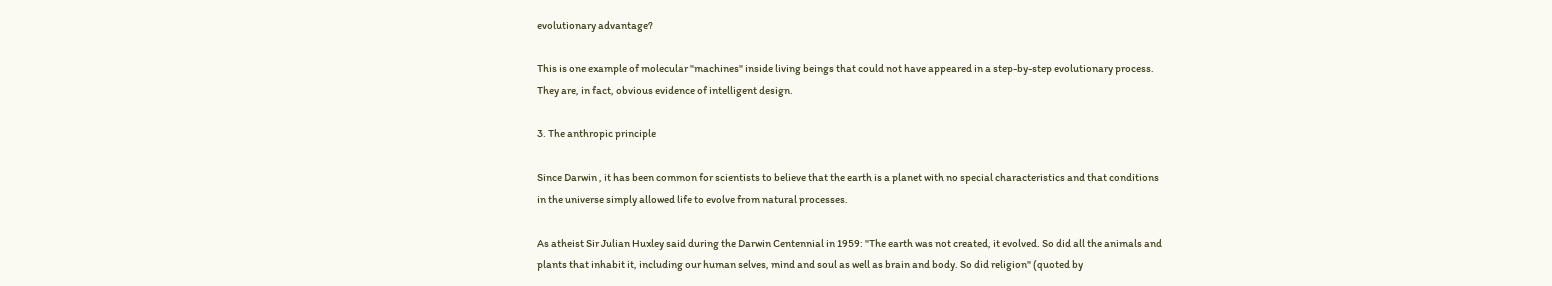evolutionary advantage?

This is one example of molecular "machines" inside living beings that could not have appeared in a step-by-step evolutionary process. They are, in fact, obvious evidence of intelligent design.

3. The anthropic principle

Since Darwin , it has been common for scientists to believe that the earth is a planet with no special characteristics and that conditions in the universe simply allowed life to evolve from natural processes.

As atheist Sir Julian Huxley said during the Darwin Centennial in 1959: "The earth was not created, it evolved. So did all the animals and plants that inhabit it, including our human selves, mind and soul as well as brain and body. So did religion" (quoted by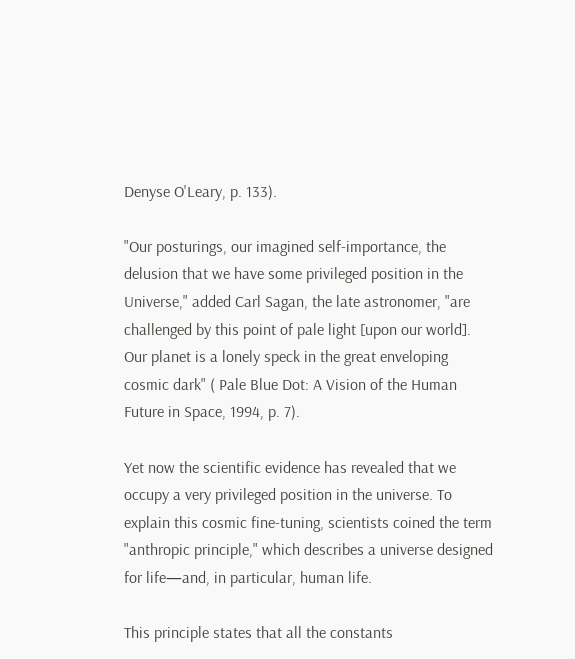Denyse O'Leary, p. 133).

"Our posturings, our imagined self-importance, the delusion that we have some privileged position in the Universe," added Carl Sagan, the late astronomer, "are challenged by this point of pale light [upon our world]. Our planet is a lonely speck in the great enveloping cosmic dark" ( Pale Blue Dot: A Vision of the Human Future in Space, 1994, p. 7).

Yet now the scientific evidence has revealed that we occupy a very privileged position in the universe. To explain this cosmic fine-tuning, scientists coined the term "anthropic principle," which describes a universe designed for life—and, in particular, human life.

This principle states that all the constants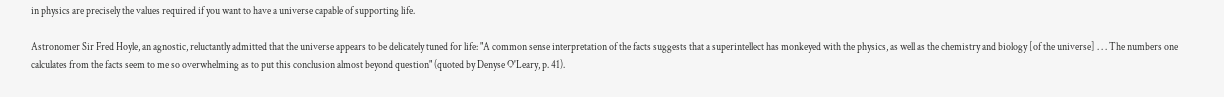in physics are precisely the values required if you want to have a universe capable of supporting life.

Astronomer Sir Fred Hoyle, an agnostic, reluctantly admitted that the universe appears to be delicately tuned for life: "A common sense interpretation of the facts suggests that a superintellect has monkeyed with the physics, as well as the chemistry and biology [of the universe] . . . The numbers one calculates from the facts seem to me so overwhelming as to put this conclusion almost beyond question" (quoted by Denyse O'Leary, p. 41).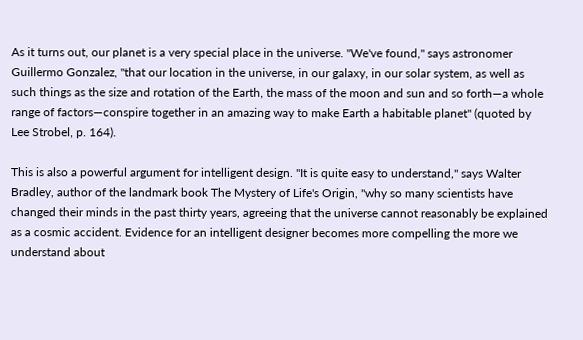As it turns out, our planet is a very special place in the universe. "We've found," says astronomer Guillermo Gonzalez, "that our location in the universe, in our galaxy, in our solar system, as well as such things as the size and rotation of the Earth, the mass of the moon and sun and so forth—a whole range of factors—conspire together in an amazing way to make Earth a habitable planet" (quoted by Lee Strobel, p. 164).

This is also a powerful argument for intelligent design. "It is quite easy to understand," says Walter Bradley, author of the landmark book The Mystery of Life's Origin, "why so many scientists have changed their minds in the past thirty years, agreeing that the universe cannot reasonably be explained as a cosmic accident. Evidence for an intelligent designer becomes more compelling the more we understand about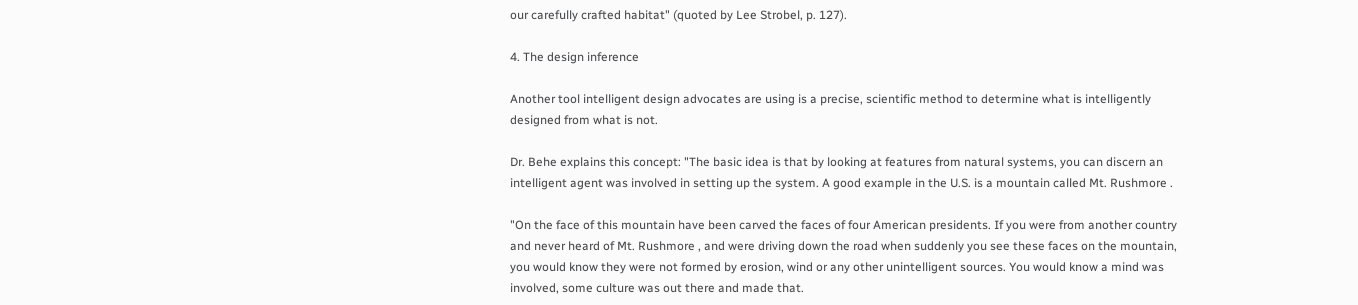our carefully crafted habitat" (quoted by Lee Strobel, p. 127).

4. The design inference

Another tool intelligent design advocates are using is a precise, scientific method to determine what is intelligently designed from what is not.

Dr. Behe explains this concept: "The basic idea is that by looking at features from natural systems, you can discern an intelligent agent was involved in setting up the system. A good example in the U.S. is a mountain called Mt. Rushmore .

"On the face of this mountain have been carved the faces of four American presidents. If you were from another country and never heard of Mt. Rushmore , and were driving down the road when suddenly you see these faces on the mountain, you would know they were not formed by erosion, wind or any other unintelligent sources. You would know a mind was involved, some culture was out there and made that.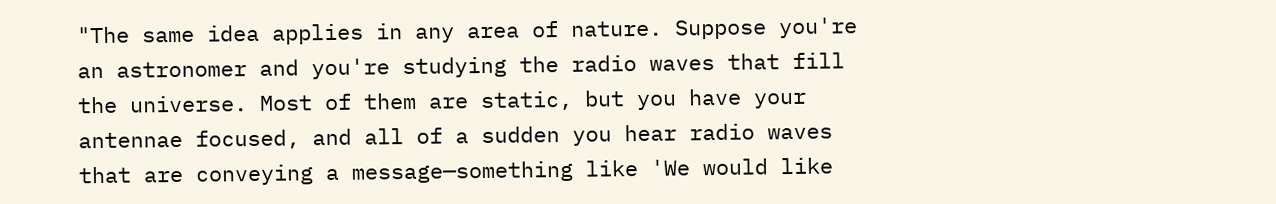"The same idea applies in any area of nature. Suppose you're an astronomer and you're studying the radio waves that fill the universe. Most of them are static, but you have your antennae focused, and all of a sudden you hear radio waves that are conveying a message—something like 'We would like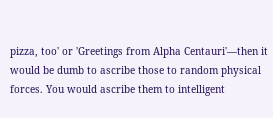pizza, too' or 'Greetings from Alpha Centauri'—then it would be dumb to ascribe those to random physical forces. You would ascribe them to intelligent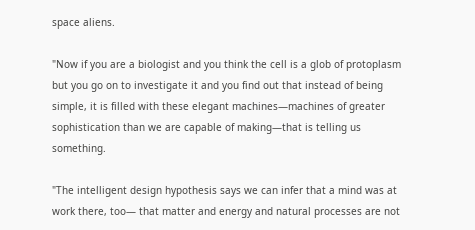space aliens.

"Now if you are a biologist and you think the cell is a glob of protoplasm but you go on to investigate it and you find out that instead of being simple, it is filled with these elegant machines—machines of greater sophistication than we are capable of making—that is telling us something.

"The intelligent design hypothesis says we can infer that a mind was at work there, too— that matter and energy and natural processes are not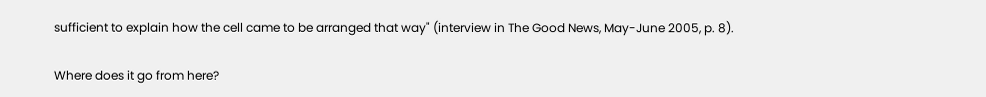sufficient to explain how the cell came to be arranged that way" (interview in The Good News, May-June 2005, p. 8).

Where does it go from here?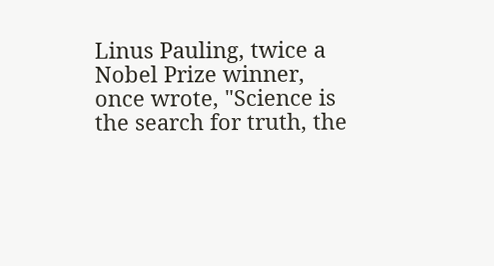Linus Pauling, twice a Nobel Prize winner, once wrote, "Science is the search for truth, the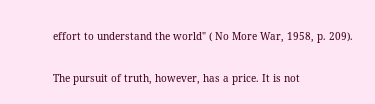effort to understand the world" ( No More War, 1958, p. 209).

The pursuit of truth, however, has a price. It is not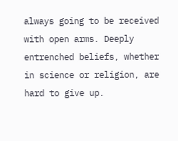always going to be received with open arms. Deeply entrenched beliefs, whether in science or religion, are hard to give up.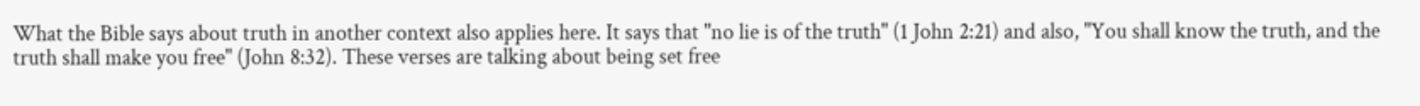What the Bible says about truth in another context also applies here. It says that "no lie is of the truth" (1 John 2:21) and also, "You shall know the truth, and the truth shall make you free" (John 8:32). These verses are talking about being set free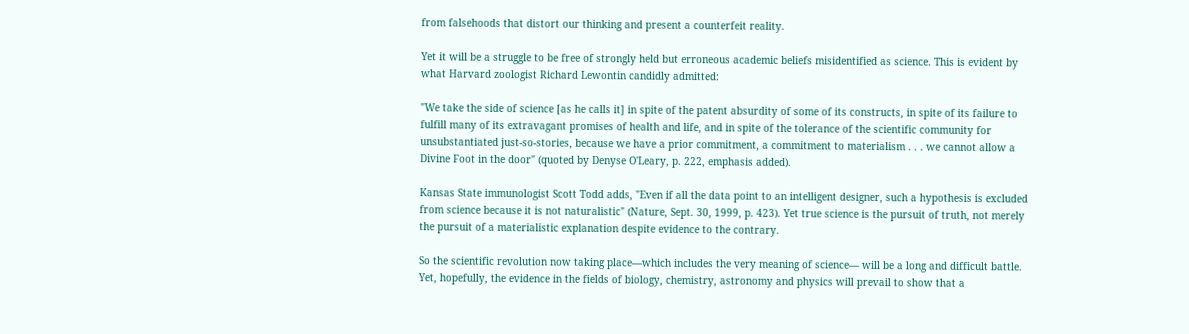from falsehoods that distort our thinking and present a counterfeit reality.

Yet it will be a struggle to be free of strongly held but erroneous academic beliefs misidentified as science. This is evident by what Harvard zoologist Richard Lewontin candidly admitted:

"We take the side of science [as he calls it] in spite of the patent absurdity of some of its constructs, in spite of its failure to fulfill many of its extravagant promises of health and life, and in spite of the tolerance of the scientific community for unsubstantiated just-so-stories, because we have a prior commitment, a commitment to materialism . . . we cannot allow a Divine Foot in the door" (quoted by Denyse O'Leary, p. 222, emphasis added).

Kansas State immunologist Scott Todd adds, "Even if all the data point to an intelligent designer, such a hypothesis is excluded from science because it is not naturalistic" (Nature, Sept. 30, 1999, p. 423). Yet true science is the pursuit of truth, not merely the pursuit of a materialistic explanation despite evidence to the contrary.

So the scientific revolution now taking place—which includes the very meaning of science— will be a long and difficult battle. Yet, hopefully, the evidence in the fields of biology, chemistry, astronomy and physics will prevail to show that a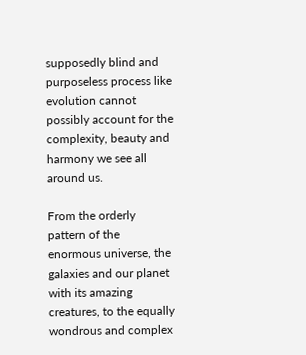supposedly blind and purposeless process like evolution cannot possibly account for the complexity, beauty and harmony we see all around us.

From the orderly pattern of the enormous universe, the galaxies and our planet with its amazing creatures, to the equally wondrous and complex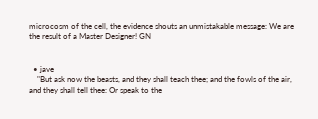microcosm of the cell, the evidence shouts an unmistakable message: We are the result of a Master Designer! GN


  • jave
    "But ask now the beasts, and they shall teach thee; and the fowls of the air, and they shall tell thee: Or speak to the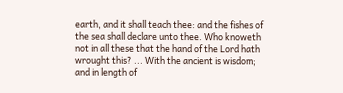earth, and it shall teach thee: and the fishes of the sea shall declare unto thee. Who knoweth not in all these that the hand of the Lord hath wrought this? ... With the ancient is wisdom; and in length of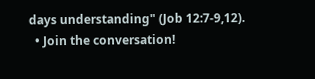days understanding" (Job 12:7-9,12).
  • Join the conversation!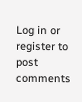Log in or register to post comments